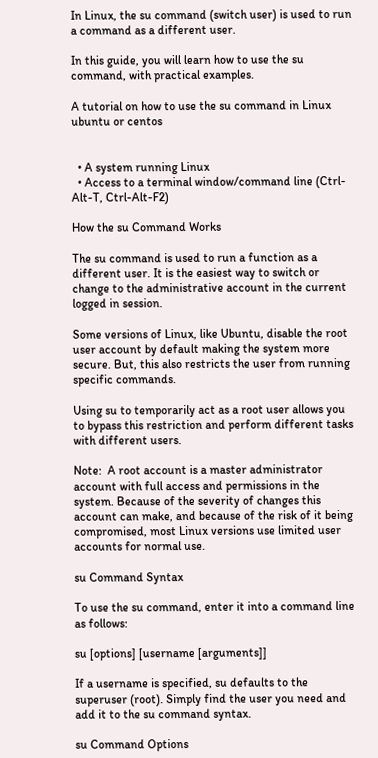In Linux, the su command (switch user) is used to run a command as a different user.

In this guide, you will learn how to use the su command, with practical examples.

A tutorial on how to use the su command in Linux ubuntu or centos


  • A system running Linux
  • Access to a terminal window/command line (Ctrl-Alt-T, Ctrl-Alt-F2)

How the su Command Works

The su command is used to run a function as a different user. It is the easiest way to switch or change to the administrative account in the current logged in session.

Some versions of Linux, like Ubuntu, disable the root user account by default making the system more secure. But, this also restricts the user from running specific commands.

Using su to temporarily act as a root user allows you to bypass this restriction and perform different tasks with different users.

Note:  A root account is a master administrator account with full access and permissions in the system. Because of the severity of changes this account can make, and because of the risk of it being compromised, most Linux versions use limited user accounts for normal use.

su Command Syntax

To use the su command, enter it into a command line as follows:

su [options] [username [arguments]]

If a username is specified, su defaults to the superuser (root). Simply find the user you need and add it to the su command syntax.

su Command Options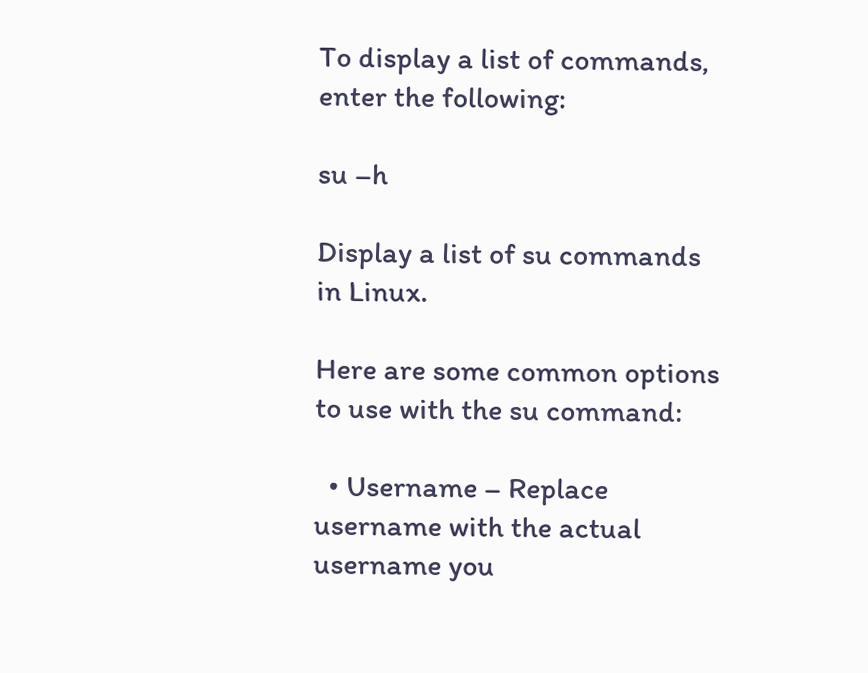To display a list of commands, enter the following:

su –h

Display a list of su commands in Linux.

Here are some common options to use with the su command:

  • Username – Replace username with the actual username you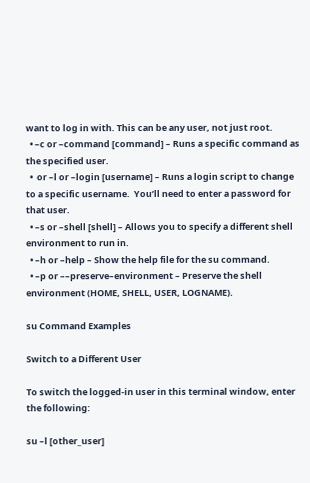want to log in with. This can be any user, not just root.
  • –c or –command [command] – Runs a specific command as the specified user.
  •  or –l or –login [username] – Runs a login script to change to a specific username.  You’ll need to enter a password for that user.
  • –s or –shell [shell] – Allows you to specify a different shell environment to run in.
  • –h or –help – Show the help file for the su command.
  • –p or ––preserve–environment – Preserve the shell environment (HOME, SHELL, USER, LOGNAME).

su Command Examples

Switch to a Different User

To switch the logged-in user in this terminal window, enter the following:

su –l [other_user]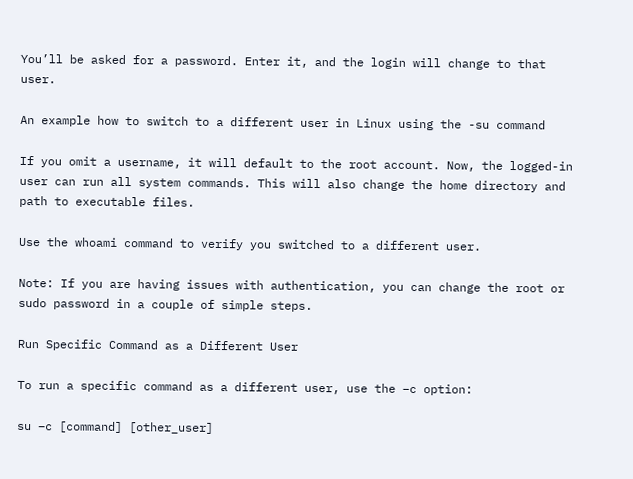You’ll be asked for a password. Enter it, and the login will change to that user.

An example how to switch to a different user in Linux using the -su command

If you omit a username, it will default to the root account. Now, the logged-in user can run all system commands. This will also change the home directory and path to executable files.

Use the whoami command to verify you switched to a different user.

Note: If you are having issues with authentication, you can change the root or sudo password in a couple of simple steps.

Run Specific Command as a Different User

To run a specific command as a different user, use the –c option:

su –c [command] [other_user]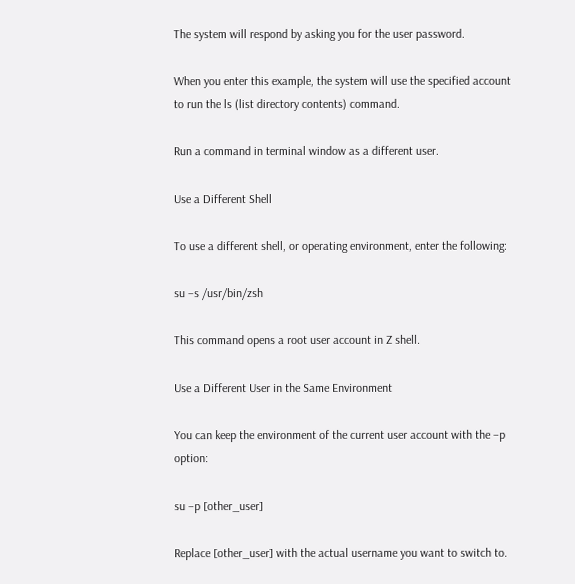The system will respond by asking you for the user password.

When you enter this example, the system will use the specified account to run the ls (list directory contents) command.

Run a command in terminal window as a different user.

Use a Different Shell

To use a different shell, or operating environment, enter the following:

su –s /usr/bin/zsh

This command opens a root user account in Z shell.

Use a Different User in the Same Environment

You can keep the environment of the current user account with the –p option:

su –p [other_user]

Replace [other_user] with the actual username you want to switch to.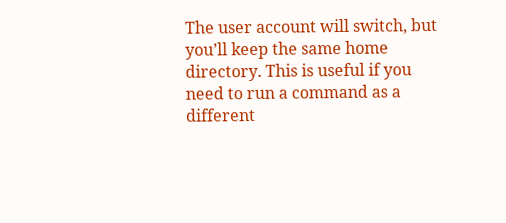The user account will switch, but you’ll keep the same home directory. This is useful if you need to run a command as a different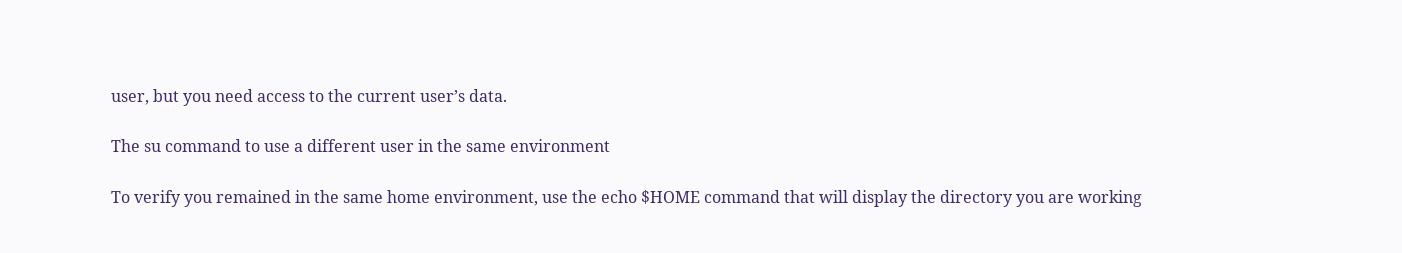user, but you need access to the current user’s data.

The su command to use a different user in the same environment

To verify you remained in the same home environment, use the echo $HOME command that will display the directory you are working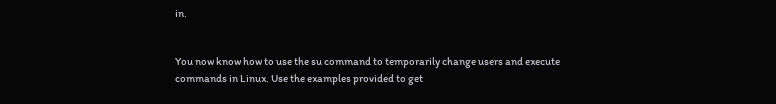in.


You now know how to use the su command to temporarily change users and execute commands in Linux. Use the examples provided to get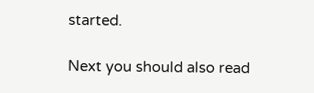started.

Next you should also read